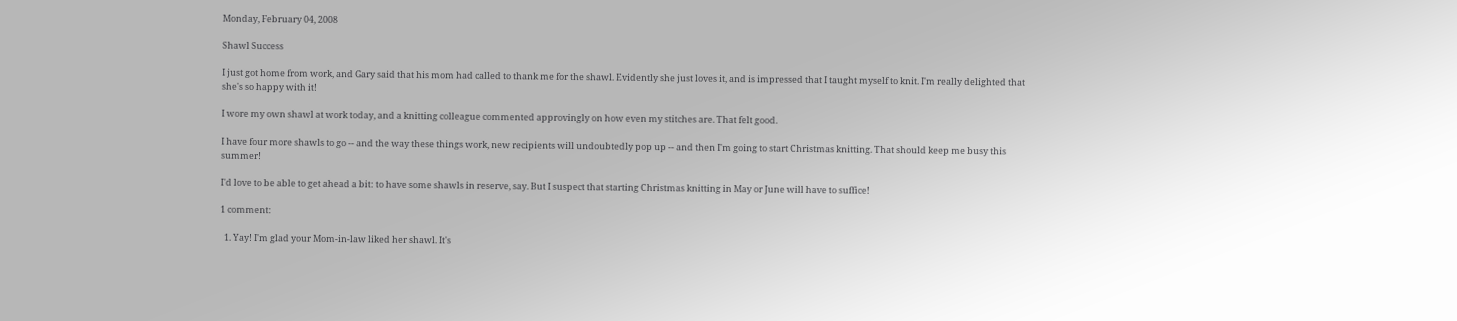Monday, February 04, 2008

Shawl Success

I just got home from work, and Gary said that his mom had called to thank me for the shawl. Evidently she just loves it, and is impressed that I taught myself to knit. I'm really delighted that she's so happy with it!

I wore my own shawl at work today, and a knitting colleague commented approvingly on how even my stitches are. That felt good.

I have four more shawls to go -- and the way these things work, new recipients will undoubtedly pop up -- and then I'm going to start Christmas knitting. That should keep me busy this summer!

I'd love to be able to get ahead a bit: to have some shawls in reserve, say. But I suspect that starting Christmas knitting in May or June will have to suffice!

1 comment:

  1. Yay! I'm glad your Mom-in-law liked her shawl. It's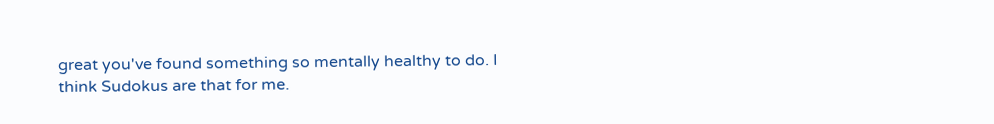great you've found something so mentally healthy to do. I think Sudokus are that for me.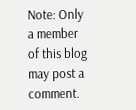Note: Only a member of this blog may post a comment.